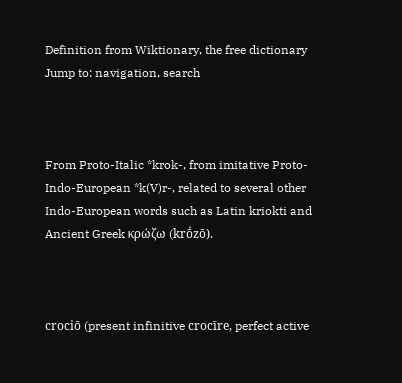Definition from Wiktionary, the free dictionary
Jump to: navigation, search



From Proto-Italic *krok-, from imitative Proto-Indo-European *k(V)r-, related to several other Indo-European words such as Latin kriokti and Ancient Greek κρώζω (krṓzō).



crociō (present infinitive crocīre, perfect active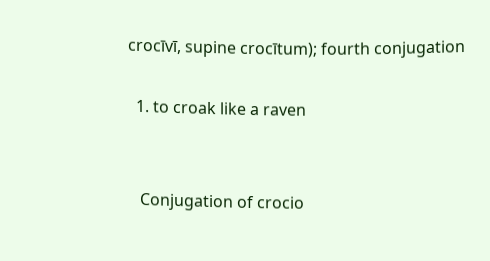crocīvī, supine crocītum); fourth conjugation

  1. to croak like a raven


   Conjugation of crocio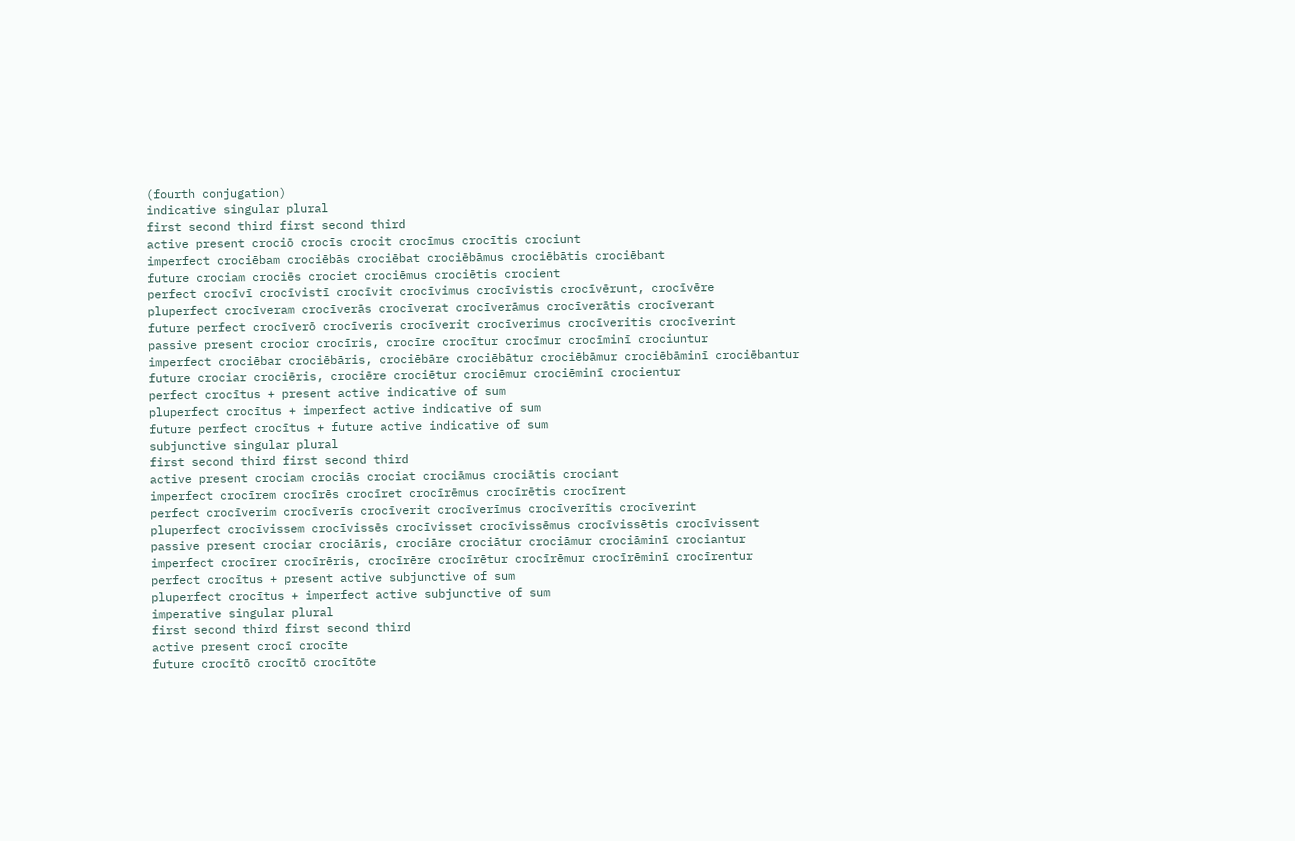(fourth conjugation)
indicative singular plural
first second third first second third
active present crociō crocīs crocit crocīmus crocītis crociunt
imperfect crociēbam crociēbās crociēbat crociēbāmus crociēbātis crociēbant
future crociam crociēs crociet crociēmus crociētis crocient
perfect crocīvī crocīvistī crocīvit crocīvimus crocīvistis crocīvērunt, crocīvēre
pluperfect crocīveram crocīverās crocīverat crocīverāmus crocīverātis crocīverant
future perfect crocīverō crocīveris crocīverit crocīverimus crocīveritis crocīverint
passive present crocior crocīris, crocīre crocītur crocīmur crocīminī crociuntur
imperfect crociēbar crociēbāris, crociēbāre crociēbātur crociēbāmur crociēbāminī crociēbantur
future crociar crociēris, crociēre crociētur crociēmur crociēminī crocientur
perfect crocītus + present active indicative of sum
pluperfect crocītus + imperfect active indicative of sum
future perfect crocītus + future active indicative of sum
subjunctive singular plural
first second third first second third
active present crociam crociās crociat crociāmus crociātis crociant
imperfect crocīrem crocīrēs crocīret crocīrēmus crocīrētis crocīrent
perfect crocīverim crocīverīs crocīverit crocīverīmus crocīverītis crocīverint
pluperfect crocīvissem crocīvissēs crocīvisset crocīvissēmus crocīvissētis crocīvissent
passive present crociar crociāris, crociāre crociātur crociāmur crociāminī crociantur
imperfect crocīrer crocīrēris, crocīrēre crocīrētur crocīrēmur crocīrēminī crocīrentur
perfect crocītus + present active subjunctive of sum
pluperfect crocītus + imperfect active subjunctive of sum
imperative singular plural
first second third first second third
active present crocī crocīte
future crocītō crocītō crocītōte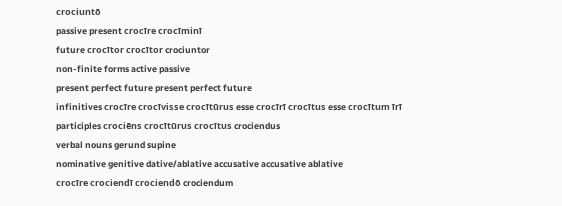crociuntō
passive present crocīre crocīminī
future crocītor crocītor crociuntor
non-finite forms active passive
present perfect future present perfect future
infinitives crocīre crocīvisse crocītūrus esse crocīrī crocītus esse crocītum īrī
participles crociēns crocītūrus crocītus crociendus
verbal nouns gerund supine
nominative genitive dative/ablative accusative accusative ablative
crocīre crociendī crociendō crociendum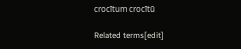crocītum crocītū

Related terms[edit]